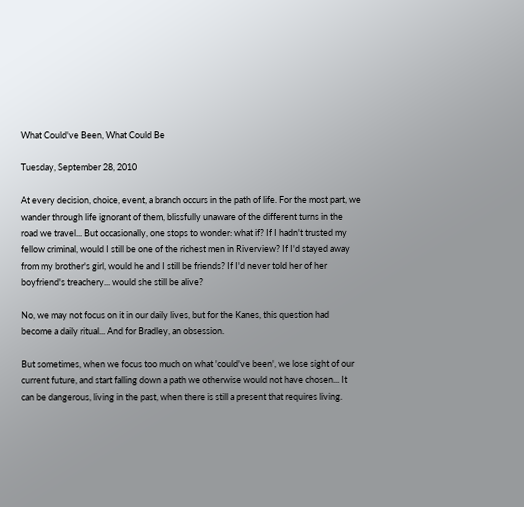What Could've Been, What Could Be

Tuesday, September 28, 2010

At every decision, choice, event, a branch occurs in the path of life. For the most part, we wander through life ignorant of them, blissfully unaware of the different turns in the road we travel... But occasionally, one stops to wonder: what if? If I hadn't trusted my fellow criminal, would I still be one of the richest men in Riverview? If I'd stayed away from my brother's girl, would he and I still be friends? If I'd never told her of her boyfriend's treachery... would she still be alive?

No, we may not focus on it in our daily lives, but for the Kanes, this question had become a daily ritual... And for Bradley, an obsession.

But sometimes, when we focus too much on what 'could've been', we lose sight of our current future, and start falling down a path we otherwise would not have chosen... It can be dangerous, living in the past, when there is still a present that requires living.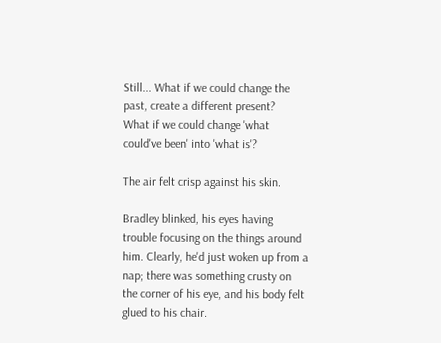Still... What if we could change the past, create a different present?
What if we could change 'what could've been' into 'what is'?

The air felt crisp against his skin.

Bradley blinked, his eyes having trouble focusing on the things around him. Clearly, he'd just woken up from a nap; there was something crusty on the corner of his eye, and his body felt glued to his chair.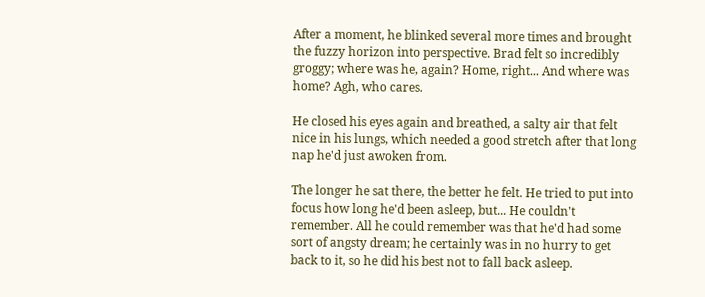After a moment, he blinked several more times and brought the fuzzy horizon into perspective. Brad felt so incredibly groggy; where was he, again? Home, right... And where was home? Agh, who cares.

He closed his eyes again and breathed, a salty air that felt nice in his lungs, which needed a good stretch after that long nap he'd just awoken from.

The longer he sat there, the better he felt. He tried to put into focus how long he'd been asleep, but... He couldn't remember. All he could remember was that he'd had some sort of angsty dream; he certainly was in no hurry to get back to it, so he did his best not to fall back asleep.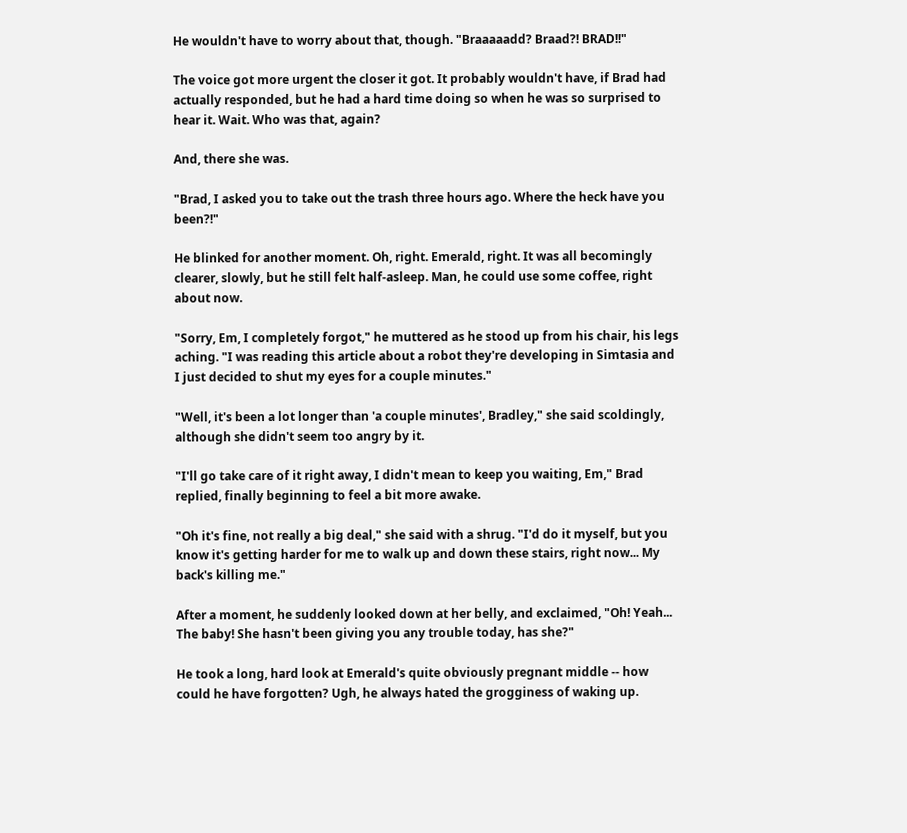He wouldn't have to worry about that, though. "Braaaaadd? Braad?! BRAD!!"

The voice got more urgent the closer it got. It probably wouldn't have, if Brad had actually responded, but he had a hard time doing so when he was so surprised to hear it. Wait. Who was that, again?

And, there she was.

"Brad, I asked you to take out the trash three hours ago. Where the heck have you been?!"

He blinked for another moment. Oh, right. Emerald, right. It was all becomingly clearer, slowly, but he still felt half-asleep. Man, he could use some coffee, right about now.

"Sorry, Em, I completely forgot," he muttered as he stood up from his chair, his legs aching. "I was reading this article about a robot they're developing in Simtasia and I just decided to shut my eyes for a couple minutes."

"Well, it's been a lot longer than 'a couple minutes', Bradley," she said scoldingly, although she didn't seem too angry by it.

"I'll go take care of it right away, I didn't mean to keep you waiting, Em," Brad replied, finally beginning to feel a bit more awake.

"Oh it's fine, not really a big deal," she said with a shrug. "I'd do it myself, but you know it's getting harder for me to walk up and down these stairs, right now... My back's killing me."

After a moment, he suddenly looked down at her belly, and exclaimed, "Oh! Yeah... The baby! She hasn't been giving you any trouble today, has she?"

He took a long, hard look at Emerald's quite obviously pregnant middle -- how could he have forgotten? Ugh, he always hated the grogginess of waking up.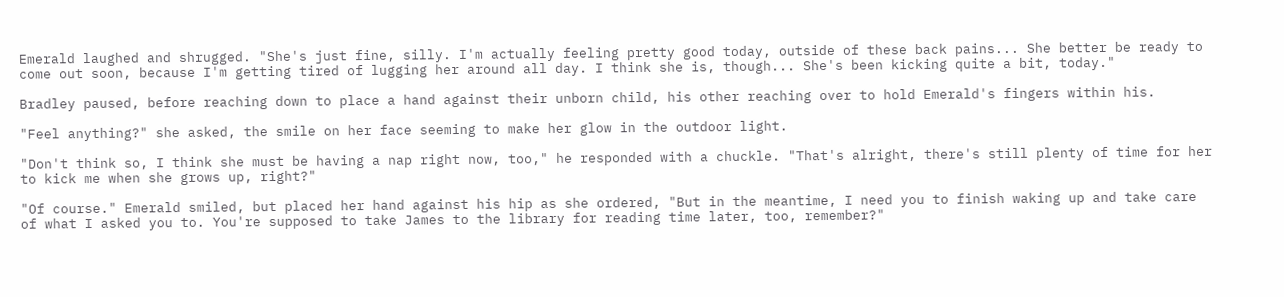Emerald laughed and shrugged. "She's just fine, silly. I'm actually feeling pretty good today, outside of these back pains... She better be ready to come out soon, because I'm getting tired of lugging her around all day. I think she is, though... She's been kicking quite a bit, today."

Bradley paused, before reaching down to place a hand against their unborn child, his other reaching over to hold Emerald's fingers within his.

"Feel anything?" she asked, the smile on her face seeming to make her glow in the outdoor light.

"Don't think so, I think she must be having a nap right now, too," he responded with a chuckle. "That's alright, there's still plenty of time for her to kick me when she grows up, right?"

"Of course." Emerald smiled, but placed her hand against his hip as she ordered, "But in the meantime, I need you to finish waking up and take care of what I asked you to. You're supposed to take James to the library for reading time later, too, remember?"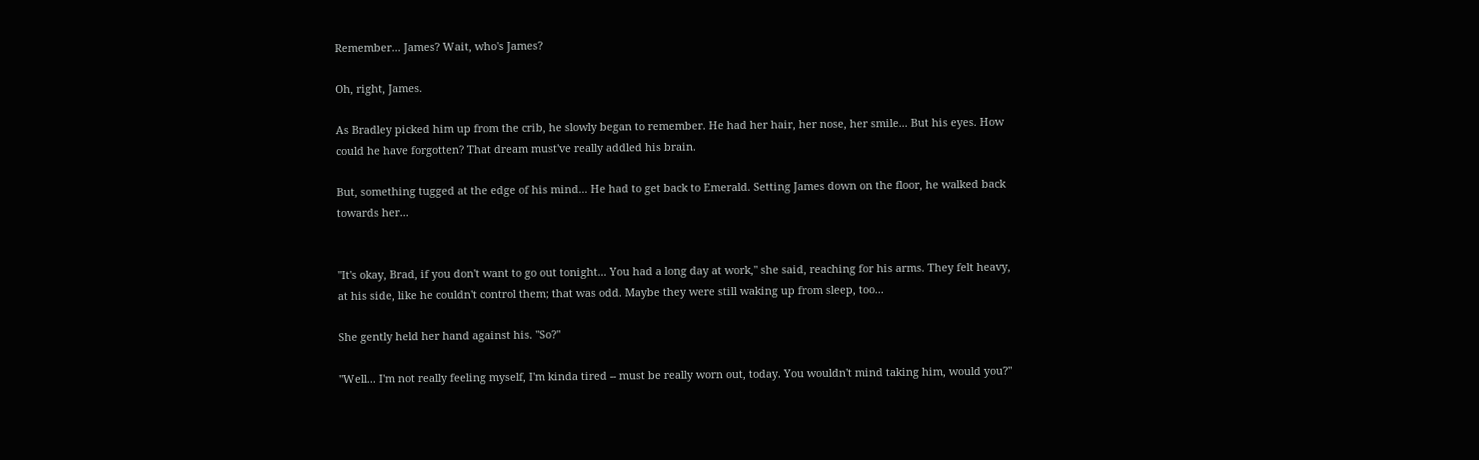Remember... James? Wait, who's James?

Oh, right, James.

As Bradley picked him up from the crib, he slowly began to remember. He had her hair, her nose, her smile... But his eyes. How could he have forgotten? That dream must've really addled his brain.

But, something tugged at the edge of his mind... He had to get back to Emerald. Setting James down on the floor, he walked back towards her...


"It's okay, Brad, if you don't want to go out tonight... You had a long day at work," she said, reaching for his arms. They felt heavy, at his side, like he couldn't control them; that was odd. Maybe they were still waking up from sleep, too...

She gently held her hand against his. "So?"

"Well... I'm not really feeling myself, I'm kinda tired -- must be really worn out, today. You wouldn't mind taking him, would you?"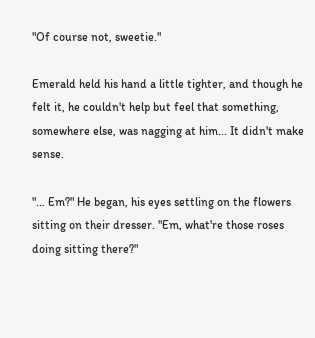"Of course not, sweetie."

Emerald held his hand a little tighter, and though he felt it, he couldn't help but feel that something, somewhere else, was nagging at him... It didn't make sense.

"... Em?" He began, his eyes settling on the flowers sitting on their dresser. "Em, what're those roses doing sitting there?"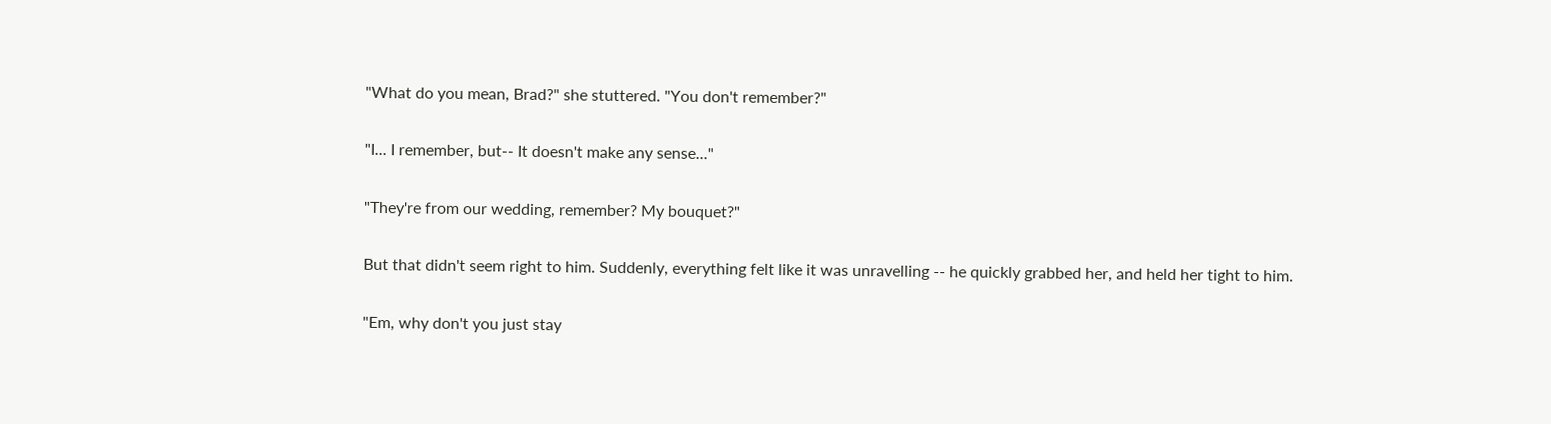"What do you mean, Brad?" she stuttered. "You don't remember?"

"I... I remember, but-- It doesn't make any sense..."

"They're from our wedding, remember? My bouquet?"

But that didn't seem right to him. Suddenly, everything felt like it was unravelling -- he quickly grabbed her, and held her tight to him.

"Em, why don't you just stay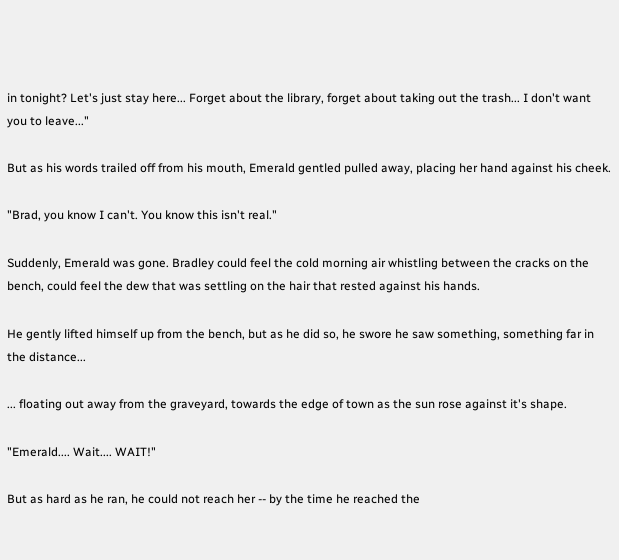in tonight? Let's just stay here... Forget about the library, forget about taking out the trash... I don't want you to leave..."

But as his words trailed off from his mouth, Emerald gentled pulled away, placing her hand against his cheek.

"Brad, you know I can't. You know this isn't real."

Suddenly, Emerald was gone. Bradley could feel the cold morning air whistling between the cracks on the bench, could feel the dew that was settling on the hair that rested against his hands.

He gently lifted himself up from the bench, but as he did so, he swore he saw something, something far in the distance...

... floating out away from the graveyard, towards the edge of town as the sun rose against it's shape.

"Emerald.... Wait.... WAIT!"

But as hard as he ran, he could not reach her -- by the time he reached the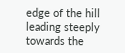edge of the hill leading steeply towards the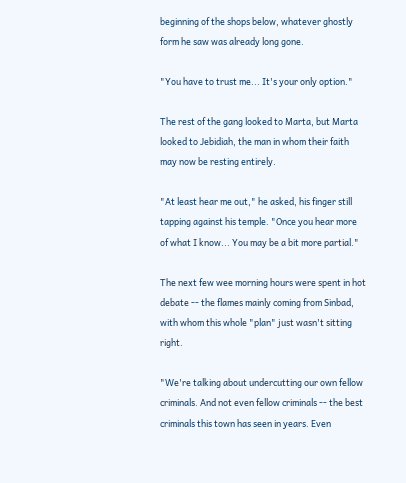beginning of the shops below, whatever ghostly form he saw was already long gone.

"You have to trust me... It's your only option."

The rest of the gang looked to Marta, but Marta looked to Jebidiah, the man in whom their faith may now be resting entirely.

"At least hear me out," he asked, his finger still tapping against his temple. "Once you hear more of what I know... You may be a bit more partial."

The next few wee morning hours were spent in hot debate -- the flames mainly coming from Sinbad, with whom this whole "plan" just wasn't sitting right.

"We're talking about undercutting our own fellow criminals. And not even fellow criminals -- the best criminals this town has seen in years. Even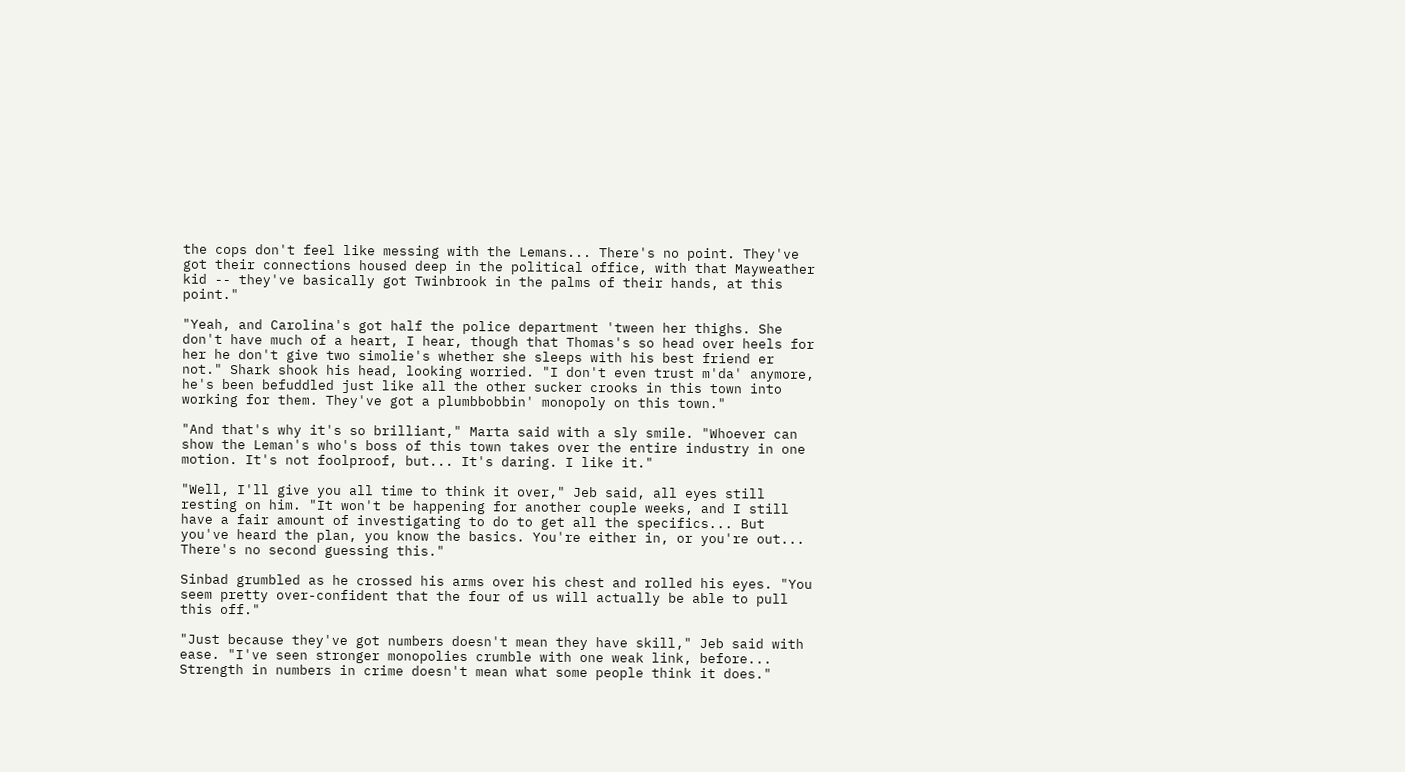the cops don't feel like messing with the Lemans... There's no point. They've got their connections housed deep in the political office, with that Mayweather kid -- they've basically got Twinbrook in the palms of their hands, at this point."

"Yeah, and Carolina's got half the police department 'tween her thighs. She don't have much of a heart, I hear, though that Thomas's so head over heels for her he don't give two simolie's whether she sleeps with his best friend er not." Shark shook his head, looking worried. "I don't even trust m'da' anymore, he's been befuddled just like all the other sucker crooks in this town into working for them. They've got a plumbbobbin' monopoly on this town."

"And that's why it's so brilliant," Marta said with a sly smile. "Whoever can show the Leman's who's boss of this town takes over the entire industry in one motion. It's not foolproof, but... It's daring. I like it."

"Well, I'll give you all time to think it over," Jeb said, all eyes still resting on him. "It won't be happening for another couple weeks, and I still have a fair amount of investigating to do to get all the specifics... But you've heard the plan, you know the basics. You're either in, or you're out... There's no second guessing this."

Sinbad grumbled as he crossed his arms over his chest and rolled his eyes. "You seem pretty over-confident that the four of us will actually be able to pull this off."

"Just because they've got numbers doesn't mean they have skill," Jeb said with ease. "I've seen stronger monopolies crumble with one weak link, before... Strength in numbers in crime doesn't mean what some people think it does."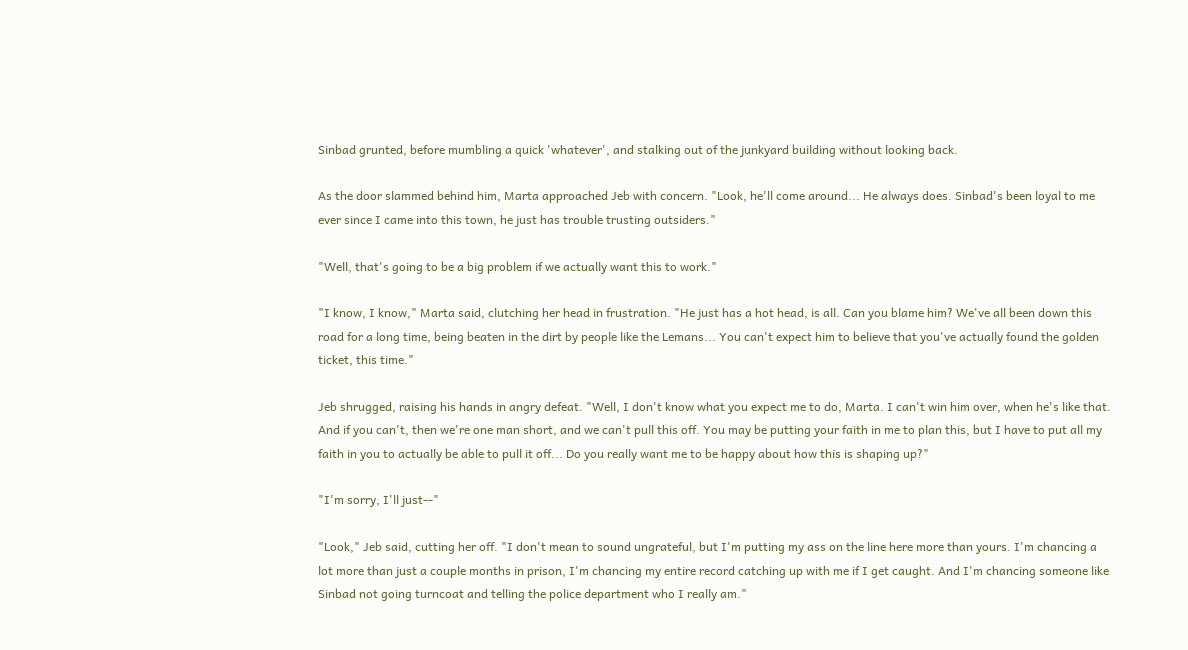Sinbad grunted, before mumbling a quick 'whatever', and stalking out of the junkyard building without looking back.

As the door slammed behind him, Marta approached Jeb with concern. "Look, he'll come around... He always does. Sinbad's been loyal to me ever since I came into this town, he just has trouble trusting outsiders."

"Well, that's going to be a big problem if we actually want this to work."

"I know, I know," Marta said, clutching her head in frustration. "He just has a hot head, is all. Can you blame him? We've all been down this road for a long time, being beaten in the dirt by people like the Lemans... You can't expect him to believe that you've actually found the golden ticket, this time."

Jeb shrugged, raising his hands in angry defeat. "Well, I don't know what you expect me to do, Marta. I can't win him over, when he's like that. And if you can't, then we're one man short, and we can't pull this off. You may be putting your faith in me to plan this, but I have to put all my faith in you to actually be able to pull it off... Do you really want me to be happy about how this is shaping up?"

"I'm sorry, I'll just--"

"Look," Jeb said, cutting her off. "I don't mean to sound ungrateful, but I'm putting my ass on the line here more than yours. I'm chancing a lot more than just a couple months in prison, I'm chancing my entire record catching up with me if I get caught. And I'm chancing someone like Sinbad not going turncoat and telling the police department who I really am."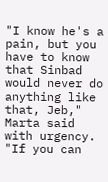"I know he's a pain, but you have to know that Sinbad would never do anything like that, Jeb," Marta said with urgency. "If you can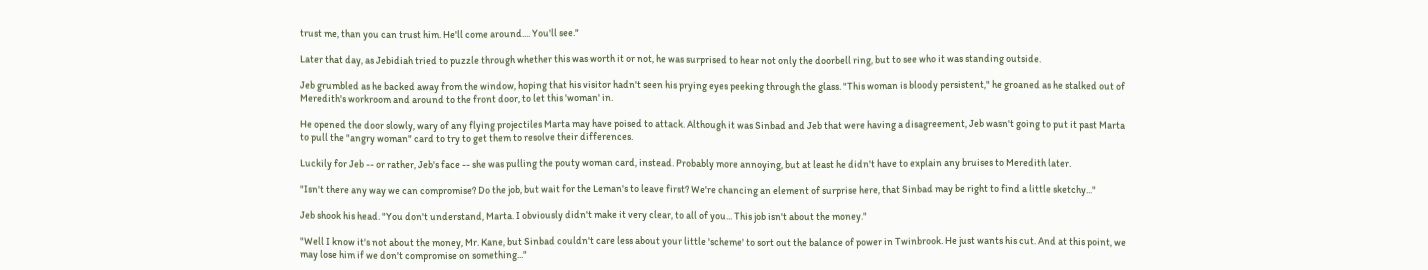trust me, than you can trust him. He'll come around.... You'll see."

Later that day, as Jebidiah tried to puzzle through whether this was worth it or not, he was surprised to hear not only the doorbell ring, but to see who it was standing outside.

Jeb grumbled as he backed away from the window, hoping that his visitor hadn't seen his prying eyes peeking through the glass. "This woman is bloody persistent," he groaned as he stalked out of Meredith's workroom and around to the front door, to let this 'woman' in.

He opened the door slowly, wary of any flying projectiles Marta may have poised to attack. Although it was Sinbad and Jeb that were having a disagreement, Jeb wasn't going to put it past Marta to pull the "angry woman" card to try to get them to resolve their differences.

Luckily for Jeb -- or rather, Jeb's face -- she was pulling the pouty woman card, instead. Probably more annoying, but at least he didn't have to explain any bruises to Meredith later.

"Isn't there any way we can compromise? Do the job, but wait for the Leman's to leave first? We're chancing an element of surprise here, that Sinbad may be right to find a little sketchy..."

Jeb shook his head. "You don't understand, Marta. I obviously didn't make it very clear, to all of you... This job isn't about the money."

"Well I know it's not about the money, Mr. Kane, but Sinbad couldn't care less about your little 'scheme' to sort out the balance of power in Twinbrook. He just wants his cut. And at this point, we may lose him if we don't compromise on something..."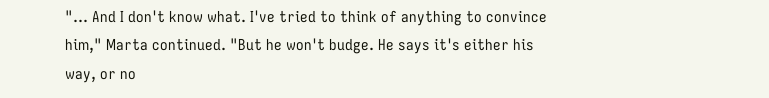"... And I don't know what. I've tried to think of anything to convince him," Marta continued. "But he won't budge. He says it's either his way, or no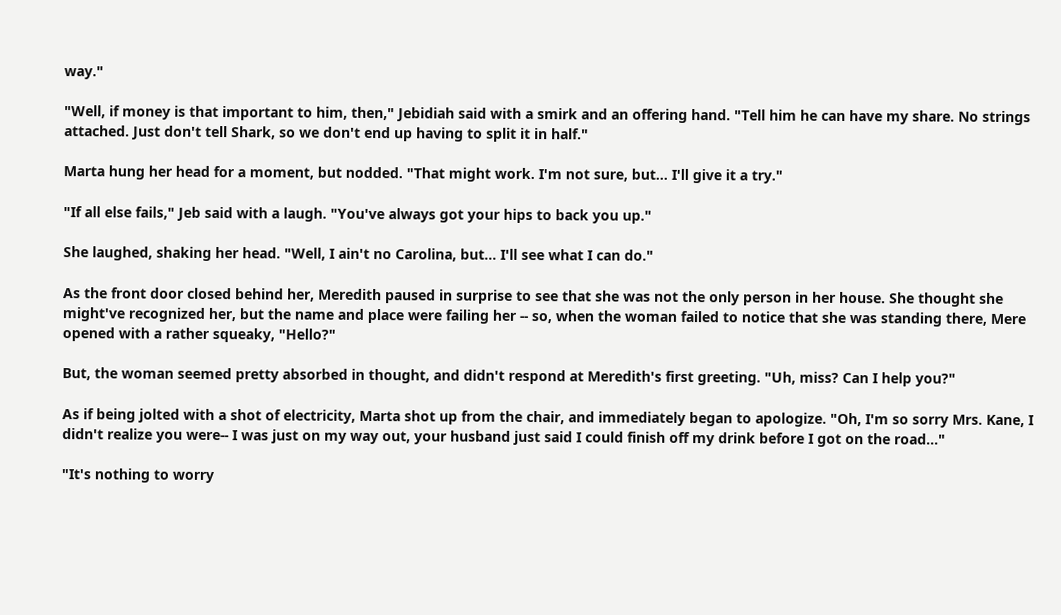way."

"Well, if money is that important to him, then," Jebidiah said with a smirk and an offering hand. "Tell him he can have my share. No strings attached. Just don't tell Shark, so we don't end up having to split it in half."

Marta hung her head for a moment, but nodded. "That might work. I'm not sure, but... I'll give it a try."

"If all else fails," Jeb said with a laugh. "You've always got your hips to back you up."

She laughed, shaking her head. "Well, I ain't no Carolina, but... I'll see what I can do."

As the front door closed behind her, Meredith paused in surprise to see that she was not the only person in her house. She thought she might've recognized her, but the name and place were failing her -- so, when the woman failed to notice that she was standing there, Mere opened with a rather squeaky, "Hello?"

But, the woman seemed pretty absorbed in thought, and didn't respond at Meredith's first greeting. "Uh, miss? Can I help you?"

As if being jolted with a shot of electricity, Marta shot up from the chair, and immediately began to apologize. "Oh, I'm so sorry Mrs. Kane, I didn't realize you were-- I was just on my way out, your husband just said I could finish off my drink before I got on the road..."

"It's nothing to worry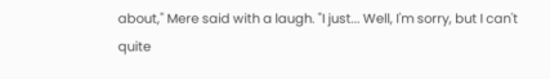about," Mere said with a laugh. "I just... Well, I'm sorry, but I can't quite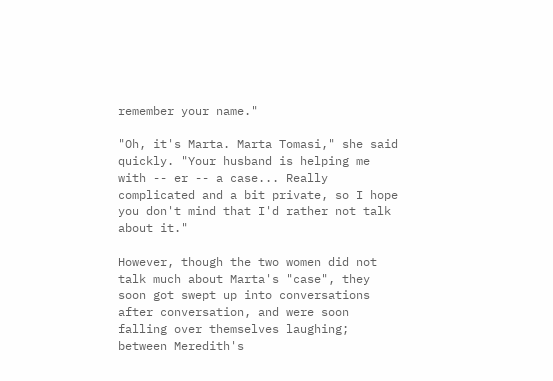remember your name."

"Oh, it's Marta. Marta Tomasi," she said quickly. "Your husband is helping me with -- er -- a case... Really complicated and a bit private, so I hope you don't mind that I'd rather not talk about it."

However, though the two women did not talk much about Marta's "case", they soon got swept up into conversations after conversation, and were soon falling over themselves laughing; between Meredith's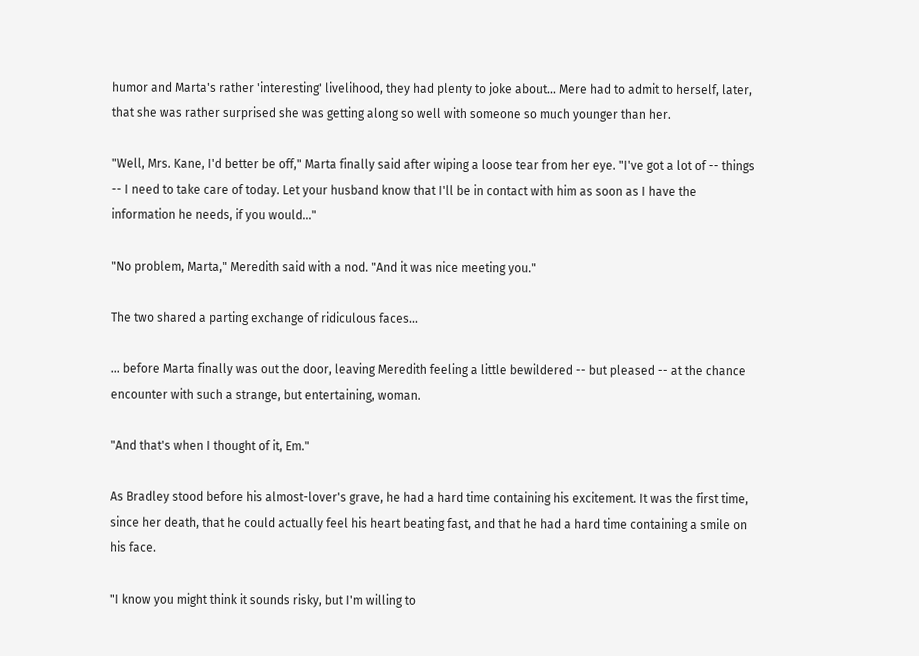humor and Marta's rather 'interesting' livelihood, they had plenty to joke about... Mere had to admit to herself, later, that she was rather surprised she was getting along so well with someone so much younger than her.

"Well, Mrs. Kane, I'd better be off," Marta finally said after wiping a loose tear from her eye. "I've got a lot of -- things -- I need to take care of today. Let your husband know that I'll be in contact with him as soon as I have the information he needs, if you would..."

"No problem, Marta," Meredith said with a nod. "And it was nice meeting you."

The two shared a parting exchange of ridiculous faces...

... before Marta finally was out the door, leaving Meredith feeling a little bewildered -- but pleased -- at the chance encounter with such a strange, but entertaining, woman.

"And that's when I thought of it, Em."

As Bradley stood before his almost-lover's grave, he had a hard time containing his excitement. It was the first time, since her death, that he could actually feel his heart beating fast, and that he had a hard time containing a smile on his face.

"I know you might think it sounds risky, but I'm willing to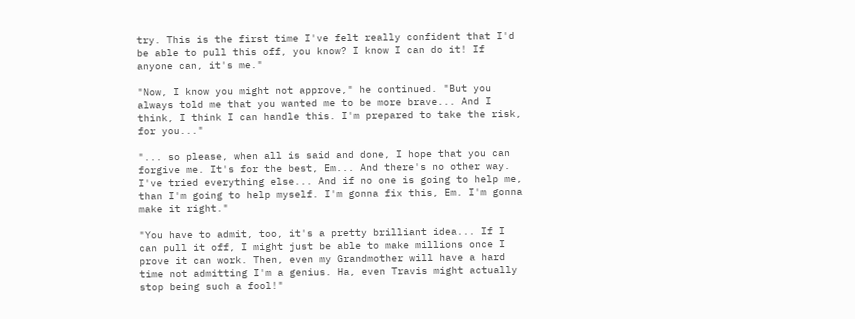try. This is the first time I've felt really confident that I'd be able to pull this off, you know? I know I can do it! If anyone can, it's me."

"Now, I know you might not approve," he continued. "But you always told me that you wanted me to be more brave... And I think, I think I can handle this. I'm prepared to take the risk, for you..."

"... so please, when all is said and done, I hope that you can forgive me. It's for the best, Em... And there's no other way. I've tried everything else... And if no one is going to help me, than I'm going to help myself. I'm gonna fix this, Em. I'm gonna make it right."

"You have to admit, too, it's a pretty brilliant idea... If I can pull it off, I might just be able to make millions once I prove it can work. Then, even my Grandmother will have a hard time not admitting I'm a genius. Ha, even Travis might actually stop being such a fool!"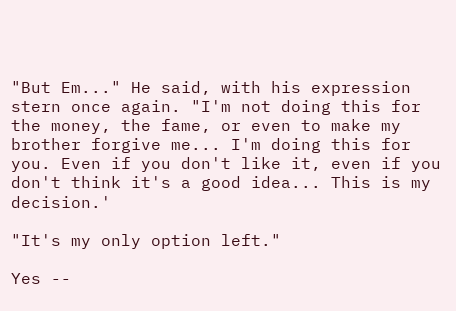"But Em..." He said, with his expression stern once again. "I'm not doing this for the money, the fame, or even to make my brother forgive me... I'm doing this for you. Even if you don't like it, even if you don't think it's a good idea... This is my decision.'

"It's my only option left."

Yes --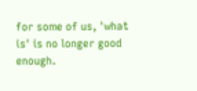for some of us, 'what is' is no longer good enough.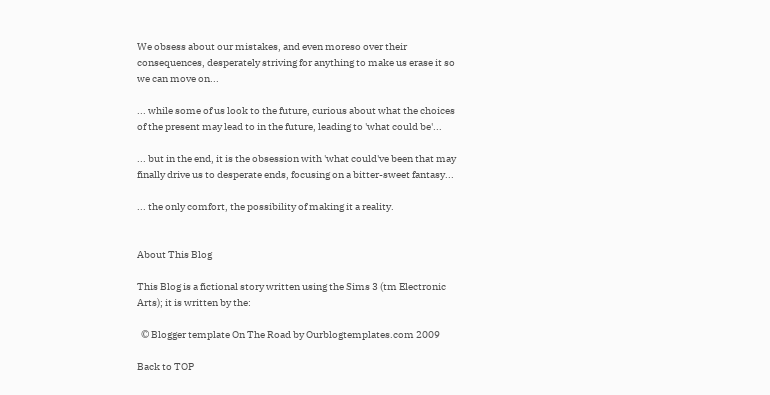We obsess about our mistakes, and even moreso over their consequences, desperately striving for anything to make us erase it so we can move on...

... while some of us look to the future, curious about what the choices of the present may lead to in the future, leading to 'what could be'...

... but in the end, it is the obsession with 'what could've been that may finally drive us to desperate ends, focusing on a bitter-sweet fantasy...

... the only comfort, the possibility of making it a reality.


About This Blog

This Blog is a fictional story written using the Sims 3 (tm Electronic Arts); it is written by the:

  © Blogger template On The Road by Ourblogtemplates.com 2009

Back to TOP